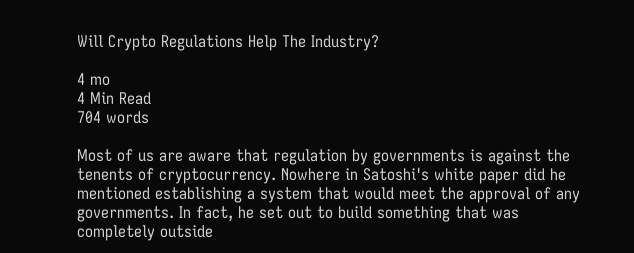Will Crypto Regulations Help The Industry?

4 mo
4 Min Read
704 words

Most of us are aware that regulation by governments is against the tenents of cryptocurrency. Nowhere in Satoshi's white paper did he mentioned establishing a system that would meet the approval of any governments. In fact, he set out to build something that was completely outside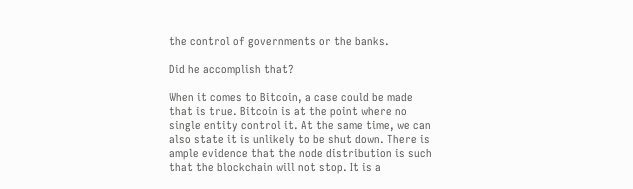the control of governments or the banks.

Did he accomplish that?

When it comes to Bitcoin, a case could be made that is true. Bitcoin is at the point where no single entity control it. At the same time, we can also state it is unlikely to be shut down. There is ample evidence that the node distribution is such that the blockchain will not stop. It is a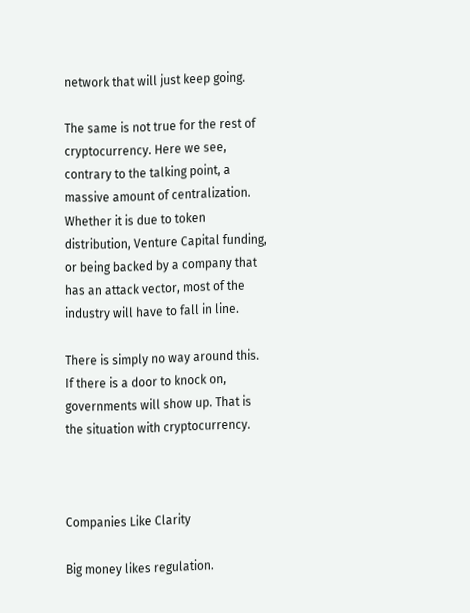network that will just keep going.

The same is not true for the rest of cryptocurrency. Here we see, contrary to the talking point, a massive amount of centralization. Whether it is due to token distribution, Venture Capital funding, or being backed by a company that has an attack vector, most of the industry will have to fall in line.

There is simply no way around this. If there is a door to knock on, governments will show up. That is the situation with cryptocurrency.



Companies Like Clarity

Big money likes regulation.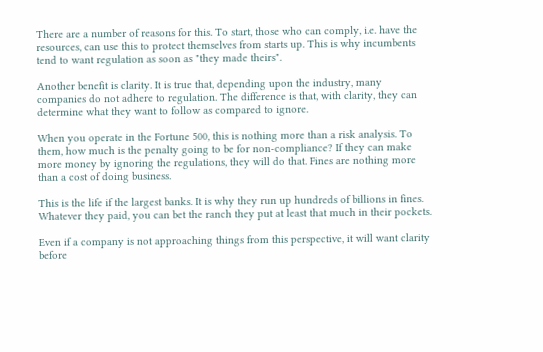There are a number of reasons for this. To start, those who can comply, i.e. have the resources, can use this to protect themselves from starts up. This is why incumbents tend to want regulation as soon as "they made theirs".

Another benefit is clarity. It is true that, depending upon the industry, many companies do not adhere to regulation. The difference is that, with clarity, they can determine what they want to follow as compared to ignore.

When you operate in the Fortune 500, this is nothing more than a risk analysis. To them, how much is the penalty going to be for non-compliance? If they can make more money by ignoring the regulations, they will do that. Fines are nothing more than a cost of doing business.

This is the life if the largest banks. It is why they run up hundreds of billions in fines. Whatever they paid, you can bet the ranch they put at least that much in their pockets.

Even if a company is not approaching things from this perspective, it will want clarity before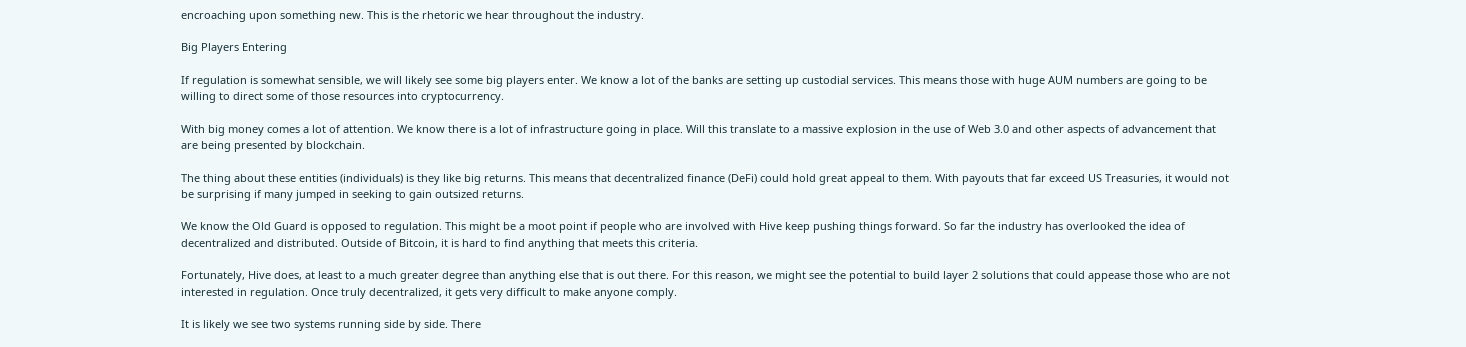encroaching upon something new. This is the rhetoric we hear throughout the industry.

Big Players Entering

If regulation is somewhat sensible, we will likely see some big players enter. We know a lot of the banks are setting up custodial services. This means those with huge AUM numbers are going to be willing to direct some of those resources into cryptocurrency.

With big money comes a lot of attention. We know there is a lot of infrastructure going in place. Will this translate to a massive explosion in the use of Web 3.0 and other aspects of advancement that are being presented by blockchain.

The thing about these entities (individuals) is they like big returns. This means that decentralized finance (DeFi) could hold great appeal to them. With payouts that far exceed US Treasuries, it would not be surprising if many jumped in seeking to gain outsized returns.

We know the Old Guard is opposed to regulation. This might be a moot point if people who are involved with Hive keep pushing things forward. So far the industry has overlooked the idea of decentralized and distributed. Outside of Bitcoin, it is hard to find anything that meets this criteria.

Fortunately, Hive does, at least to a much greater degree than anything else that is out there. For this reason, we might see the potential to build layer 2 solutions that could appease those who are not interested in regulation. Once truly decentralized, it gets very difficult to make anyone comply.

It is likely we see two systems running side by side. There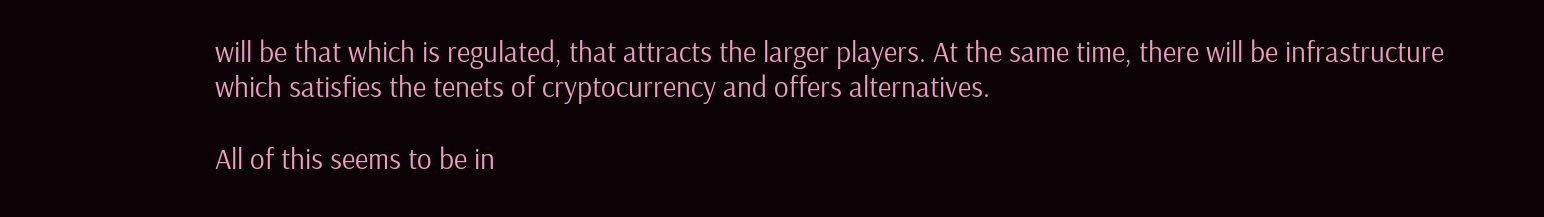will be that which is regulated, that attracts the larger players. At the same time, there will be infrastructure which satisfies the tenets of cryptocurrency and offers alternatives.

All of this seems to be in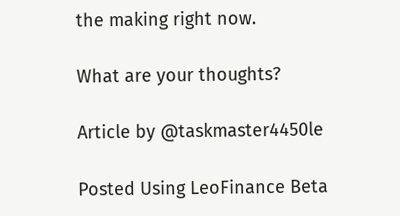the making right now.

What are your thoughts?

Article by @taskmaster4450le

Posted Using LeoFinance Beta